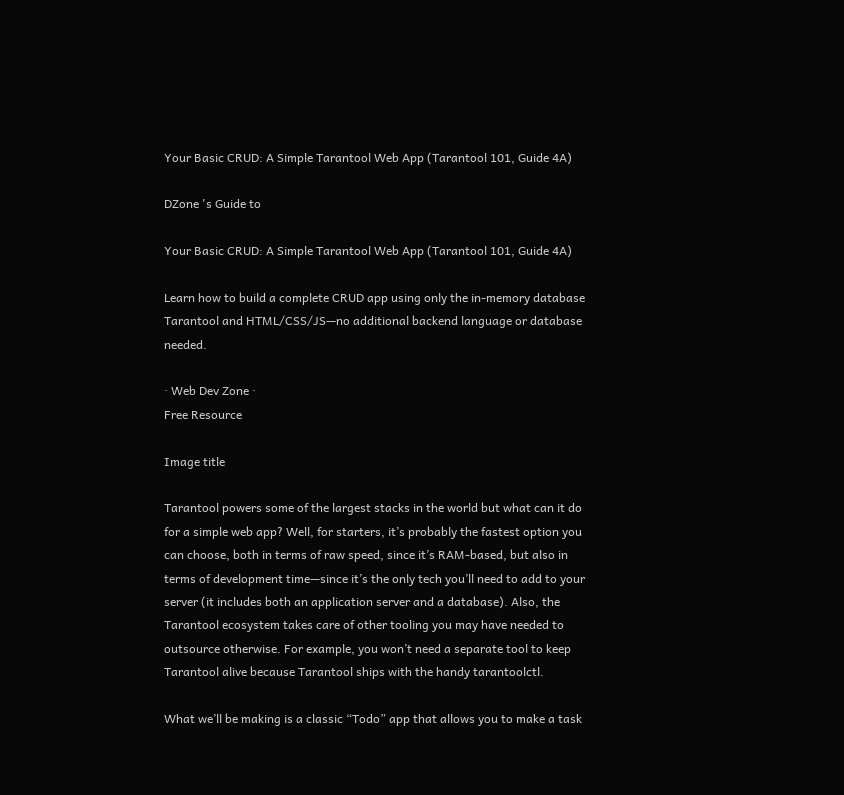Your Basic CRUD: A Simple Tarantool Web App (Tarantool 101, Guide 4A)

DZone 's Guide to

Your Basic CRUD: A Simple Tarantool Web App (Tarantool 101, Guide 4A)

Learn how to build a complete CRUD app using only the in-memory database Tarantool and HTML/CSS/JS—no additional backend language or database needed.

· Web Dev Zone ·
Free Resource

Image title

Tarantool powers some of the largest stacks in the world but what can it do for a simple web app? Well, for starters, it’s probably the fastest option you can choose, both in terms of raw speed, since it’s RAM-based, but also in terms of development time—since it’s the only tech you’ll need to add to your server (it includes both an application server and a database). Also, the Tarantool ecosystem takes care of other tooling you may have needed to outsource otherwise. For example, you won’t need a separate tool to keep Tarantool alive because Tarantool ships with the handy tarantoolctl.

What we’ll be making is a classic “Todo” app that allows you to make a task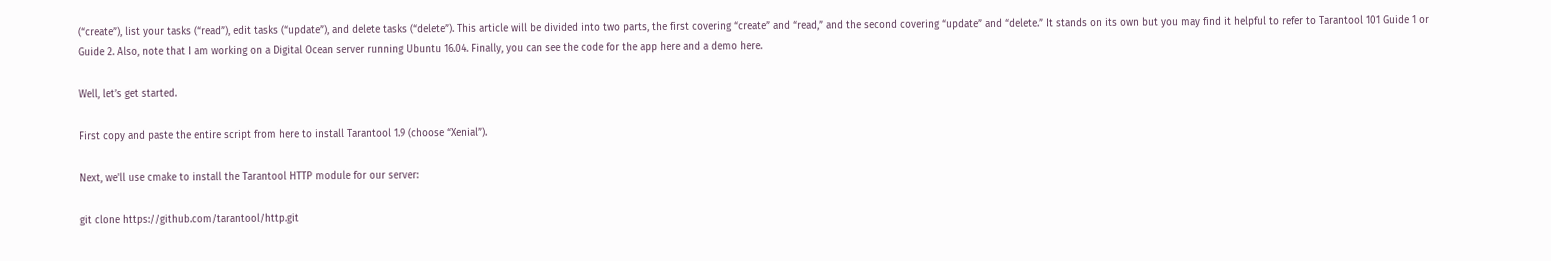(“create”), list your tasks (“read”), edit tasks (“update”), and delete tasks (“delete”). This article will be divided into two parts, the first covering “create” and “read,” and the second covering “update” and “delete.” It stands on its own but you may find it helpful to refer to Tarantool 101 Guide 1 or Guide 2. Also, note that I am working on a Digital Ocean server running Ubuntu 16.04. Finally, you can see the code for the app here and a demo here.

Well, let’s get started.

First copy and paste the entire script from here to install Tarantool 1.9 (choose “Xenial”).

Next, we'll use cmake to install the Tarantool HTTP module for our server:

git clone https://github.com/tarantool/http.git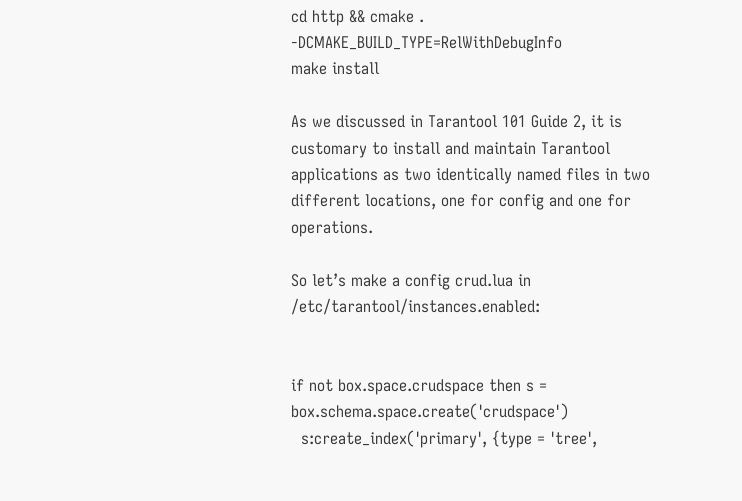cd http && cmake . -DCMAKE_BUILD_TYPE=RelWithDebugInfo
make install

As we discussed in Tarantool 101 Guide 2, it is customary to install and maintain Tarantool applications as two identically named files in two different locations, one for config and one for operations.

So let’s make a config crud.lua in /etc/tarantool/instances.enabled:


if not box.space.crudspace then s = box.schema.space.create('crudspace')
  s:create_index('primary', {type = 'tree',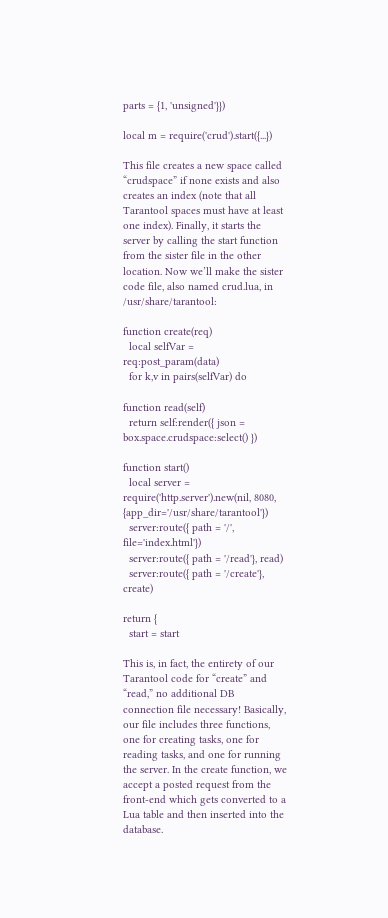parts = {1, 'unsigned'}})

local m = require('crud').start({...})

This file creates a new space called “crudspace” if none exists and also creates an index (note that all Tarantool spaces must have at least one index). Finally, it starts the server by calling the start function from the sister file in the other location. Now we’ll make the sister code file, also named crud.lua, in /usr/share/tarantool:

function create(req)
  local selfVar = req:post_param(data)
  for k,v in pairs(selfVar) do

function read(self)
  return self:render({ json = box.space.crudspace:select() })

function start()
  local server = require('http.server').new(nil, 8080, {app_dir='/usr/share/tarantool'})
  server:route({ path = '/', file='index.html'})
  server:route({ path = '/read'}, read)
  server:route({ path = '/create'}, create)

return {
  start = start

This is, in fact, the entirety of our Tarantool code for “create” and “read,” no additional DB connection file necessary! Basically, our file includes three functions, one for creating tasks, one for reading tasks, and one for running the server. In the create function, we accept a posted request from the front-end which gets converted to a Lua table and then inserted into the database.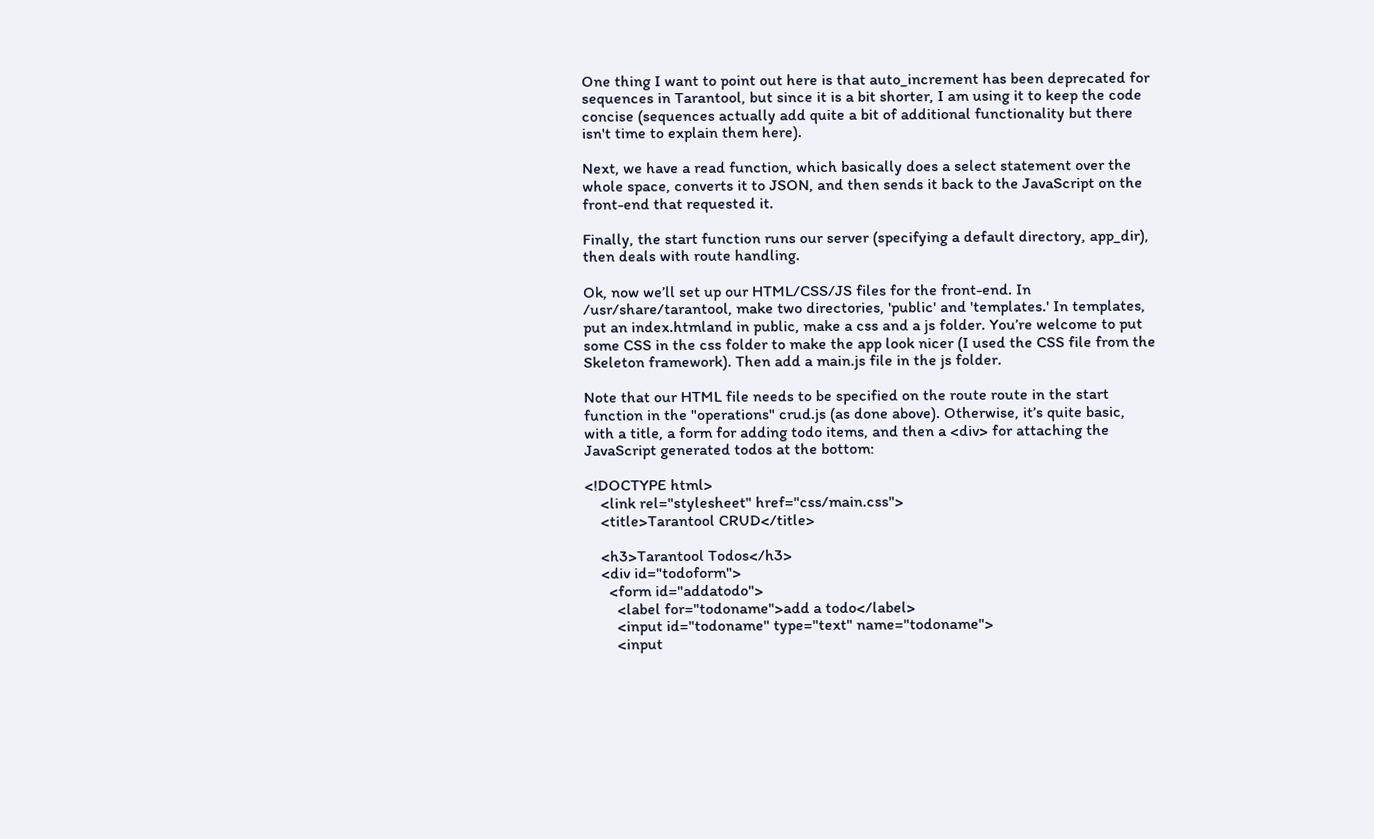One thing I want to point out here is that auto_increment has been deprecated for sequences in Tarantool, but since it is a bit shorter, I am using it to keep the code concise (sequences actually add quite a bit of additional functionality but there isn't time to explain them here).

Next, we have a read function, which basically does a select statement over the whole space, converts it to JSON, and then sends it back to the JavaScript on the front-end that requested it.

Finally, the start function runs our server (specifying a default directory, app_dir), then deals with route handling.

Ok, now we’ll set up our HTML/CSS/JS files for the front-end. In /usr/share/tarantool, make two directories, 'public' and 'templates.' In templates, put an index.htmland in public, make a css and a js folder. You’re welcome to put some CSS in the css folder to make the app look nicer (I used the CSS file from the Skeleton framework). Then add a main.js file in the js folder.

Note that our HTML file needs to be specified on the route route in the start function in the "operations" crud.js (as done above). Otherwise, it’s quite basic, with a title, a form for adding todo items, and then a <div> for attaching the JavaScript generated todos at the bottom:

<!DOCTYPE html>
    <link rel="stylesheet" href="css/main.css">
    <title>Tarantool CRUD</title>

    <h3>Tarantool Todos</h3>
    <div id="todoform">
      <form id="addatodo">
        <label for="todoname">add a todo</label>
        <input id="todoname" type="text" name="todoname">
        <input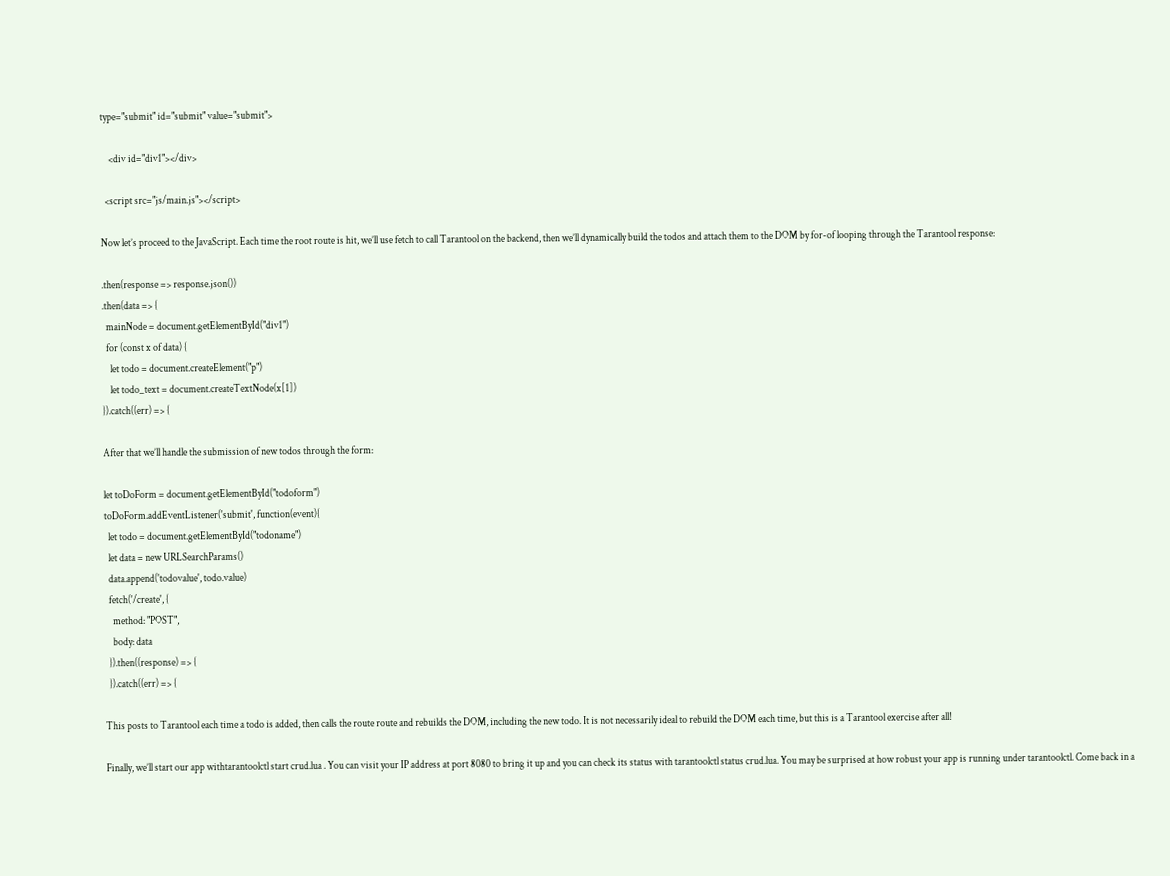type="submit" id="submit" value="submit">

    <div id="div1"></div>

  <script src="js/main.js"></script>

Now let’s proceed to the JavaScript. Each time the root route is hit, we’ll use fetch to call Tarantool on the backend, then we’ll dynamically build the todos and attach them to the DOM by for-of looping through the Tarantool response:

.then(response => response.json())
.then(data => {
  mainNode = document.getElementById("div1")
  for (const x of data) {
    let todo = document.createElement("p")
    let todo_text = document.createTextNode(x[1])
}).catch((err) => {

After that we’ll handle the submission of new todos through the form:

let toDoForm = document.getElementById("todoform")
toDoForm.addEventListener('submit', function(event){
  let todo = document.getElementById("todoname")
  let data = new URLSearchParams()
  data.append('todovalue', todo.value)
  fetch('/create', {
    method: "POST",
    body: data
  }).then((response) => {
  }).catch((err) => {

This posts to Tarantool each time a todo is added, then calls the route route and rebuilds the DOM, including the new todo. It is not necessarily ideal to rebuild the DOM each time, but this is a Tarantool exercise after all!

Finally, we’ll start our app withtarantoolctl start crud.lua . You can visit your IP address at port 8080 to bring it up and you can check its status with tarantoolctl status crud.lua. You may be surprised at how robust your app is running under tarantoolctl. Come back in a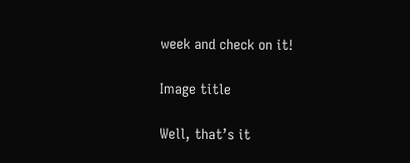week and check on it!

Image title

Well, that’s it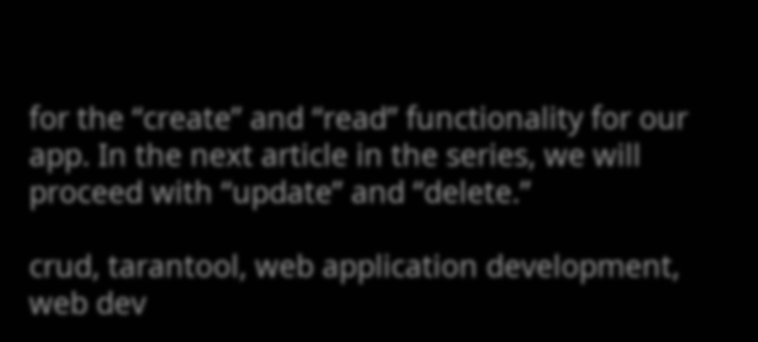for the “create” and “read” functionality for our app. In the next article in the series, we will proceed with “update” and “delete.”

crud, tarantool, web application development, web dev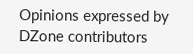Opinions expressed by DZone contributors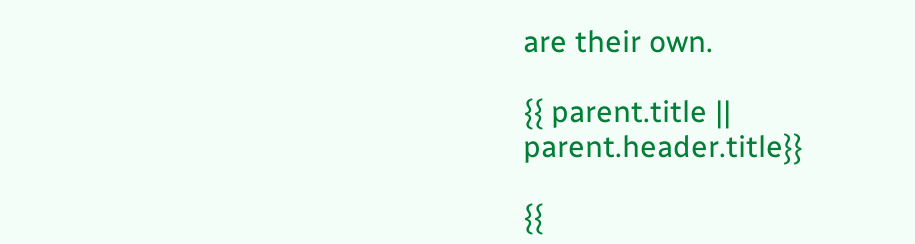are their own.

{{ parent.title || parent.header.title}}

{{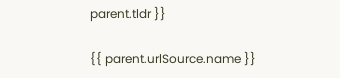parent.tldr }}

{{ parent.urlSource.name }}